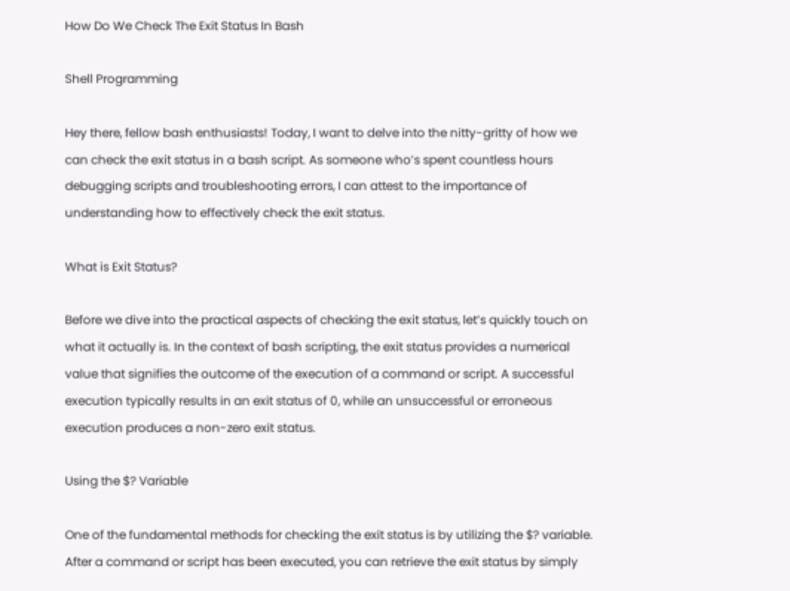How Do We Check The Exit Status In Bash

Shell Programming

Hey there, fellow bash enthusiasts! Today, I want to delve into the nitty-gritty of how we can check the exit status in a bash script. As someone who’s spent countless hours debugging scripts and troubleshooting errors, I can attest to the importance of understanding how to effectively check the exit status.

What is Exit Status?

Before we dive into the practical aspects of checking the exit status, let’s quickly touch on what it actually is. In the context of bash scripting, the exit status provides a numerical value that signifies the outcome of the execution of a command or script. A successful execution typically results in an exit status of 0, while an unsuccessful or erroneous execution produces a non-zero exit status.

Using the $? Variable

One of the fundamental methods for checking the exit status is by utilizing the $? variable. After a command or script has been executed, you can retrieve the exit status by simply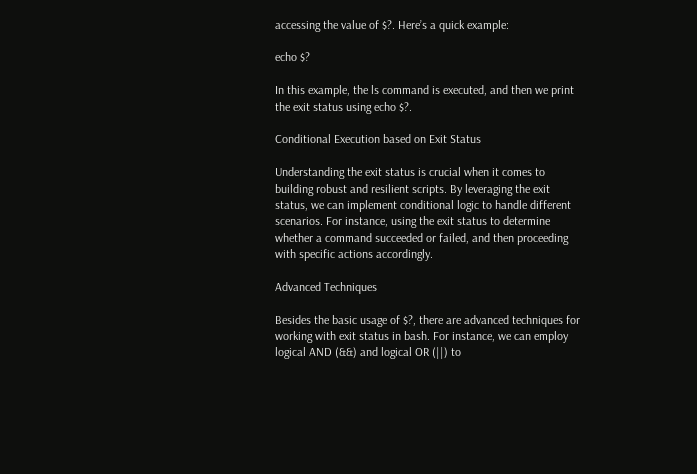accessing the value of $?. Here’s a quick example:

echo $?

In this example, the ls command is executed, and then we print the exit status using echo $?.

Conditional Execution based on Exit Status

Understanding the exit status is crucial when it comes to building robust and resilient scripts. By leveraging the exit status, we can implement conditional logic to handle different scenarios. For instance, using the exit status to determine whether a command succeeded or failed, and then proceeding with specific actions accordingly.

Advanced Techniques

Besides the basic usage of $?, there are advanced techniques for working with exit status in bash. For instance, we can employ logical AND (&&) and logical OR (||) to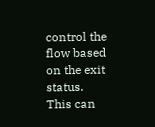control the flow based on the exit status. This can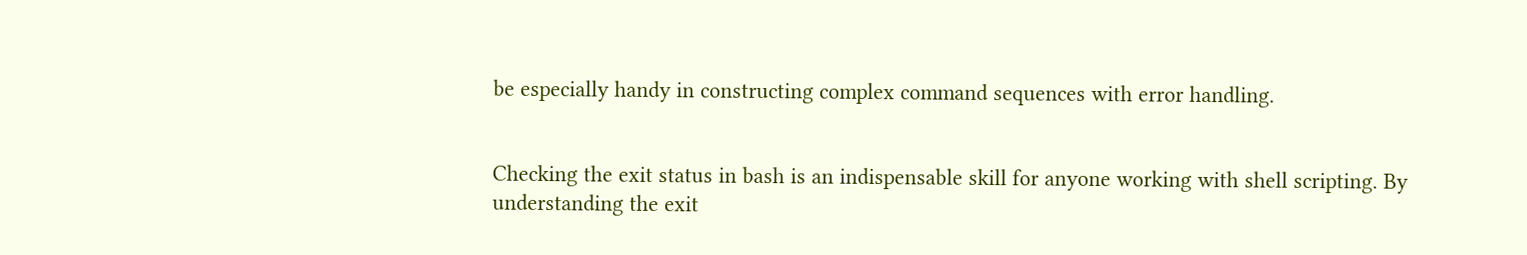be especially handy in constructing complex command sequences with error handling.


Checking the exit status in bash is an indispensable skill for anyone working with shell scripting. By understanding the exit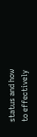status and how to effectively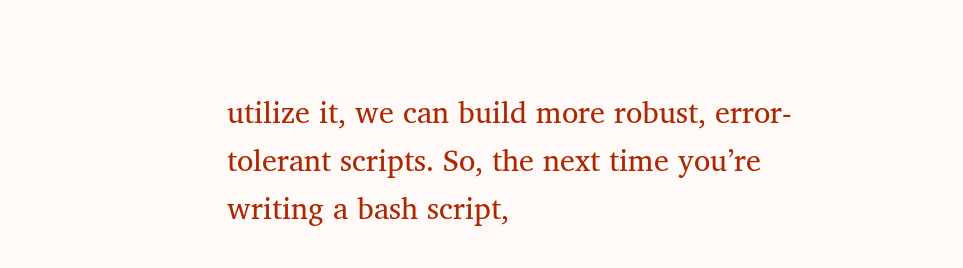utilize it, we can build more robust, error-tolerant scripts. So, the next time you’re writing a bash script,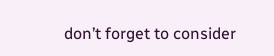don’t forget to consider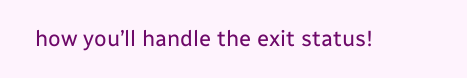how you’ll handle the exit status!